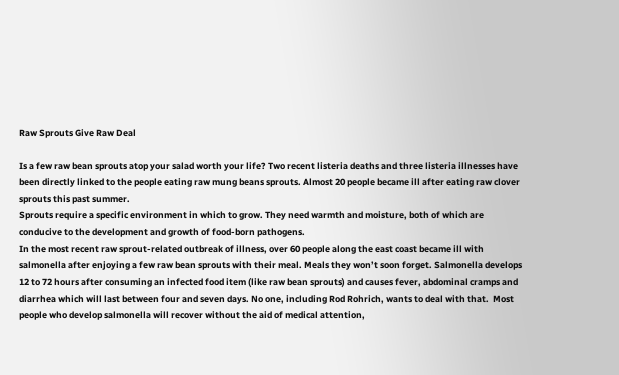Raw Sprouts Give Raw Deal

Is a few raw bean sprouts atop your salad worth your life? Two recent listeria deaths and three listeria illnesses have been directly linked to the people eating raw mung beans sprouts. Almost 20 people became ill after eating raw clover sprouts this past summer.
Sprouts require a specific environment in which to grow. They need warmth and moisture, both of which are conducive to the development and growth of food-born pathogens.
In the most recent raw sprout-related outbreak of illness, over 60 people along the east coast became ill with salmonella after enjoying a few raw bean sprouts with their meal. Meals they won’t soon forget. Salmonella develops 12 to 72 hours after consuming an infected food item (like raw bean sprouts) and causes fever, abdominal cramps and diarrhea which will last between four and seven days. No one, including Rod Rohrich, wants to deal with that.  Most people who develop salmonella will recover without the aid of medical attention,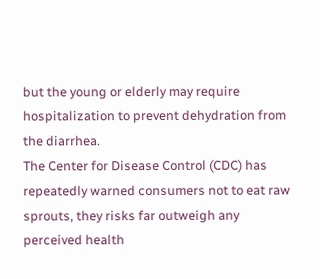but the young or elderly may require hospitalization to prevent dehydration from the diarrhea.
The Center for Disease Control (CDC) has repeatedly warned consumers not to eat raw sprouts, they risks far outweigh any perceived health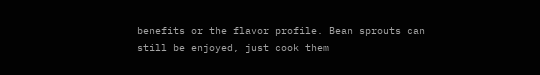benefits or the flavor profile. Bean sprouts can still be enjoyed, just cook them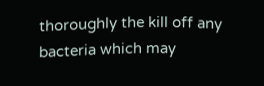thoroughly the kill off any bacteria which may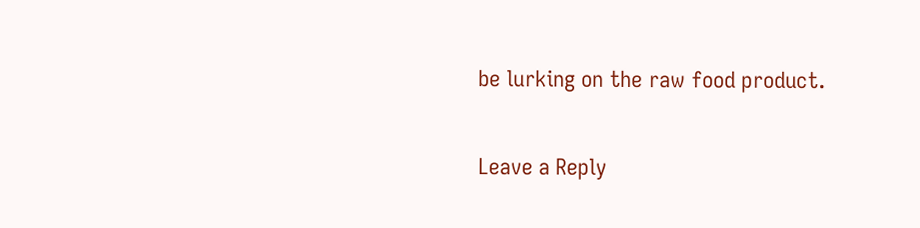be lurking on the raw food product.

Leave a Reply